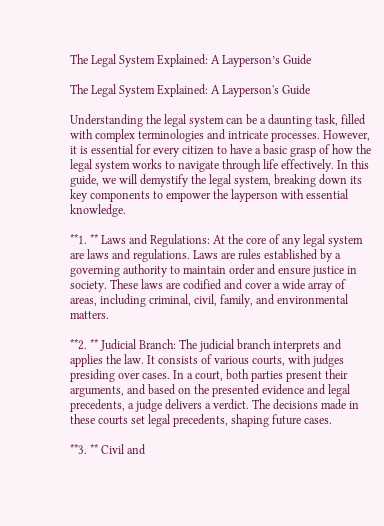The Legal System Explained: A Layperson’s Guide

The Legal System Explained: A Layperson's Guide

Understanding the legal system can be a daunting task, filled with complex terminologies and intricate processes. However, it is essential for every citizen to have a basic grasp of how the legal system works to navigate through life effectively. In this guide, we will demystify the legal system, breaking down its key components to empower the layperson with essential knowledge.

**1. ** Laws and Regulations: At the core of any legal system are laws and regulations. Laws are rules established by a governing authority to maintain order and ensure justice in society. These laws are codified and cover a wide array of areas, including criminal, civil, family, and environmental matters.

**2. ** Judicial Branch: The judicial branch interprets and applies the law. It consists of various courts, with judges presiding over cases. In a court, both parties present their arguments, and based on the presented evidence and legal precedents, a judge delivers a verdict. The decisions made in these courts set legal precedents, shaping future cases.

**3. ** Civil and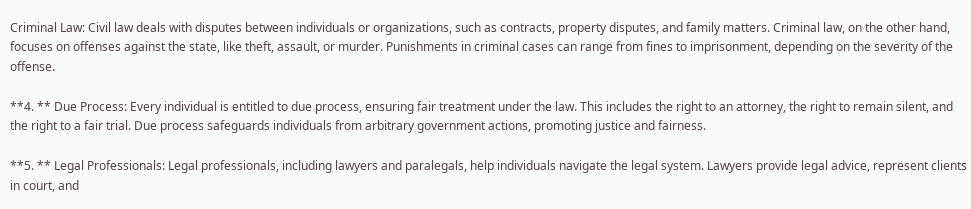Criminal Law: Civil law deals with disputes between individuals or organizations, such as contracts, property disputes, and family matters. Criminal law, on the other hand, focuses on offenses against the state, like theft, assault, or murder. Punishments in criminal cases can range from fines to imprisonment, depending on the severity of the offense.

**4. ** Due Process: Every individual is entitled to due process, ensuring fair treatment under the law. This includes the right to an attorney, the right to remain silent, and the right to a fair trial. Due process safeguards individuals from arbitrary government actions, promoting justice and fairness.

**5. ** Legal Professionals: Legal professionals, including lawyers and paralegals, help individuals navigate the legal system. Lawyers provide legal advice, represent clients in court, and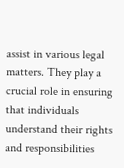assist in various legal matters. They play a crucial role in ensuring that individuals understand their rights and responsibilities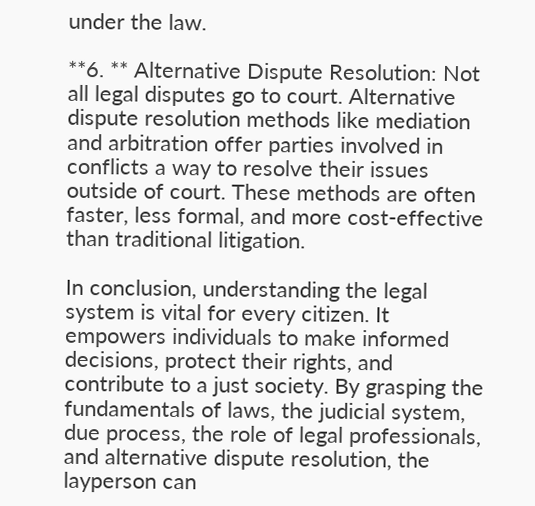under the law.

**6. ** Alternative Dispute Resolution: Not all legal disputes go to court. Alternative dispute resolution methods like mediation and arbitration offer parties involved in conflicts a way to resolve their issues outside of court. These methods are often faster, less formal, and more cost-effective than traditional litigation.

In conclusion, understanding the legal system is vital for every citizen. It empowers individuals to make informed decisions, protect their rights, and contribute to a just society. By grasping the fundamentals of laws, the judicial system, due process, the role of legal professionals, and alternative dispute resolution, the layperson can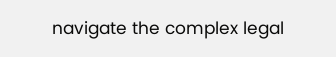navigate the complex legal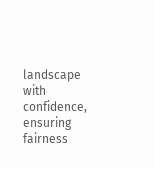landscape with confidence, ensuring fairness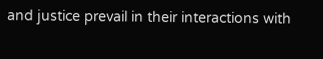and justice prevail in their interactions with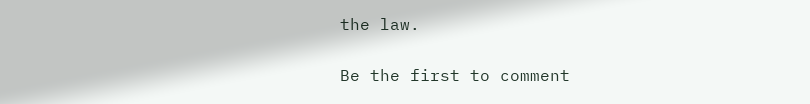the law.

Be the first to comment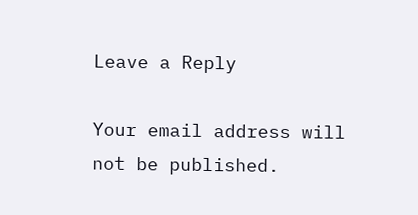Leave a Reply

Your email address will not be published.